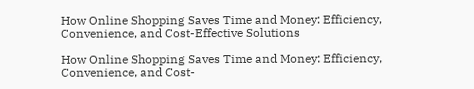How Online Shopping Saves Time and Money: Efficiency, Convenience, and Cost-Effective Solutions

How Online Shopping Saves Time and Money: Efficiency, Convenience, and Cost-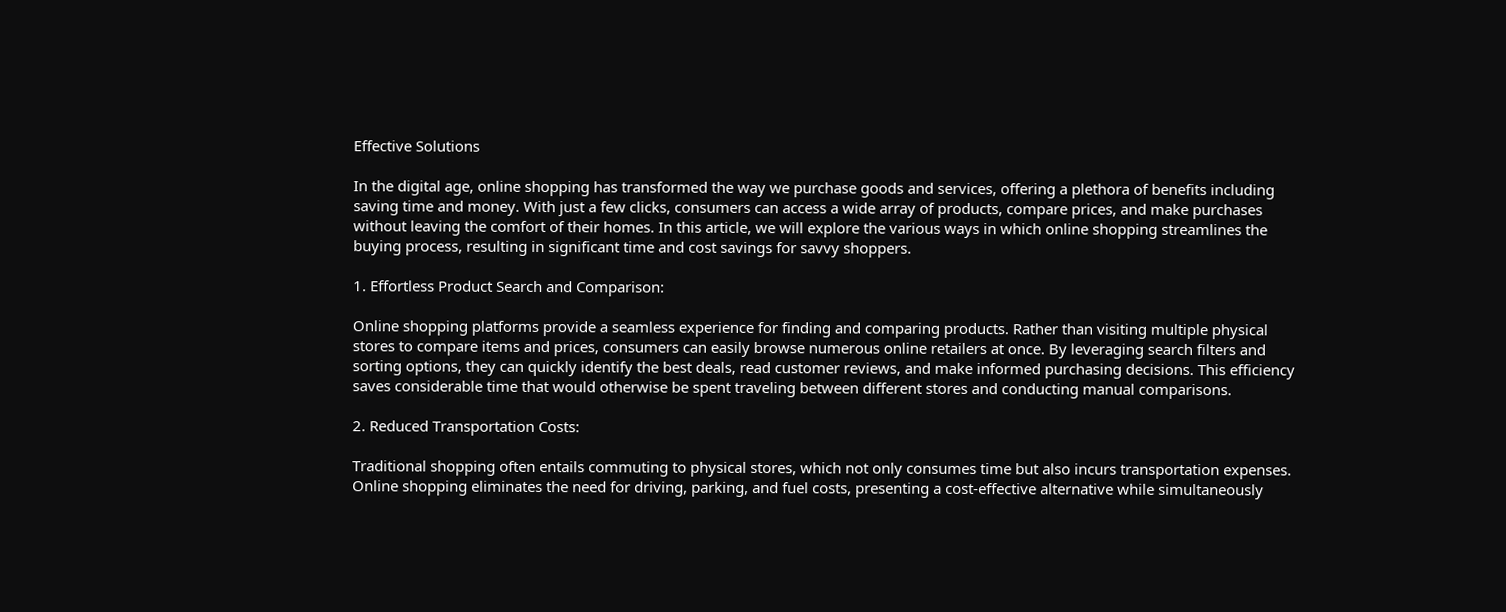Effective Solutions

In the digital age, online shopping has transformed the way we purchase goods and services, offering a plethora of benefits including saving time and money. With just a few clicks, consumers can access a wide array of products, compare prices, and make purchases without leaving the comfort of their homes. In this article, we will explore the various ways in which online shopping streamlines the buying process, resulting in significant time and cost savings for savvy shoppers.

1. Effortless Product Search and Comparison:

Online shopping platforms provide a seamless experience for finding and comparing products. Rather than visiting multiple physical stores to compare items and prices, consumers can easily browse numerous online retailers at once. By leveraging search filters and sorting options, they can quickly identify the best deals, read customer reviews, and make informed purchasing decisions. This efficiency saves considerable time that would otherwise be spent traveling between different stores and conducting manual comparisons.

2. Reduced Transportation Costs:

Traditional shopping often entails commuting to physical stores, which not only consumes time but also incurs transportation expenses. Online shopping eliminates the need for driving, parking, and fuel costs, presenting a cost-effective alternative while simultaneously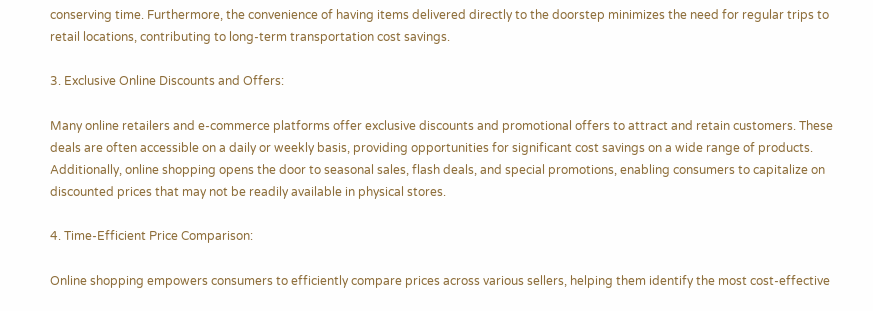conserving time. Furthermore, the convenience of having items delivered directly to the doorstep minimizes the need for regular trips to retail locations, contributing to long-term transportation cost savings.

3. Exclusive Online Discounts and Offers:

Many online retailers and e-commerce platforms offer exclusive discounts and promotional offers to attract and retain customers. These deals are often accessible on a daily or weekly basis, providing opportunities for significant cost savings on a wide range of products. Additionally, online shopping opens the door to seasonal sales, flash deals, and special promotions, enabling consumers to capitalize on discounted prices that may not be readily available in physical stores.

4. Time-Efficient Price Comparison:

Online shopping empowers consumers to efficiently compare prices across various sellers, helping them identify the most cost-effective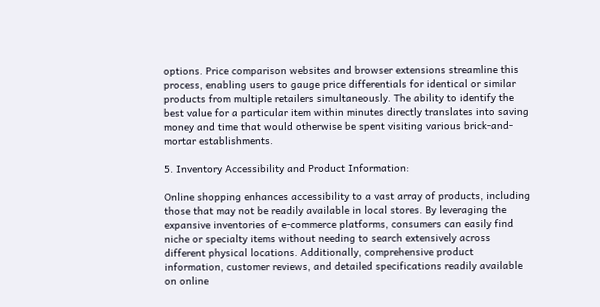options. Price comparison websites and browser extensions streamline this process, enabling users to gauge price differentials for identical or similar products from multiple retailers simultaneously. The ability to identify the best value for a particular item within minutes directly translates into saving money and time that would otherwise be spent visiting various brick-and-mortar establishments.

5. Inventory Accessibility and Product Information:

Online shopping enhances accessibility to a vast array of products, including those that may not be readily available in local stores. By leveraging the expansive inventories of e-commerce platforms, consumers can easily find niche or specialty items without needing to search extensively across different physical locations. Additionally, comprehensive product information, customer reviews, and detailed specifications readily available on online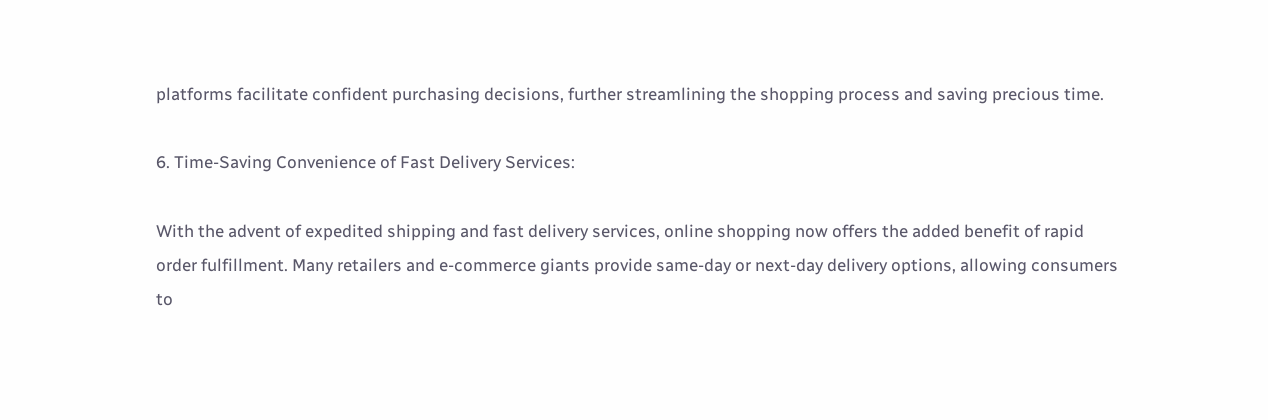platforms facilitate confident purchasing decisions, further streamlining the shopping process and saving precious time.

6. Time-Saving Convenience of Fast Delivery Services:

With the advent of expedited shipping and fast delivery services, online shopping now offers the added benefit of rapid order fulfillment. Many retailers and e-commerce giants provide same-day or next-day delivery options, allowing consumers to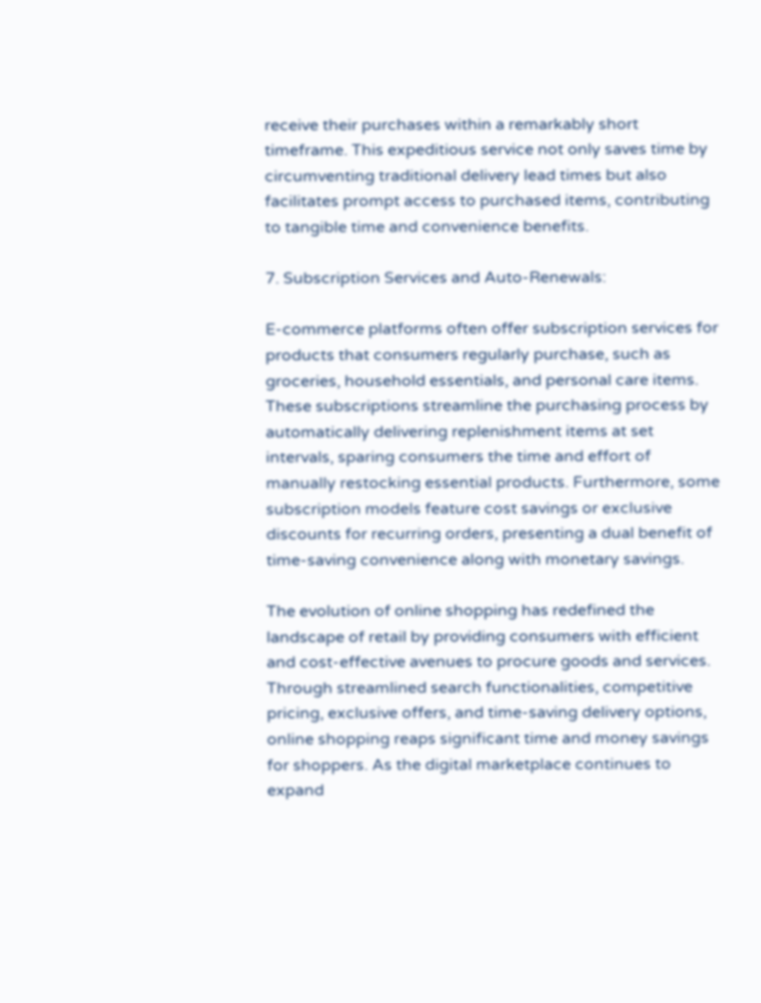receive their purchases within a remarkably short timeframe. This expeditious service not only saves time by circumventing traditional delivery lead times but also facilitates prompt access to purchased items, contributing to tangible time and convenience benefits.

7. Subscription Services and Auto-Renewals:

E-commerce platforms often offer subscription services for products that consumers regularly purchase, such as groceries, household essentials, and personal care items. These subscriptions streamline the purchasing process by automatically delivering replenishment items at set intervals, sparing consumers the time and effort of manually restocking essential products. Furthermore, some subscription models feature cost savings or exclusive discounts for recurring orders, presenting a dual benefit of time-saving convenience along with monetary savings.

The evolution of online shopping has redefined the landscape of retail by providing consumers with efficient and cost-effective avenues to procure goods and services. Through streamlined search functionalities, competitive pricing, exclusive offers, and time-saving delivery options, online shopping reaps significant time and money savings for shoppers. As the digital marketplace continues to expand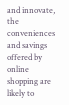and innovate, the conveniences and savings offered by online shopping are likely to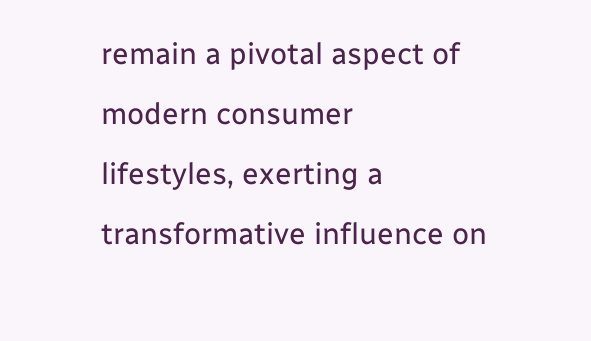remain a pivotal aspect of modern consumer lifestyles, exerting a transformative influence on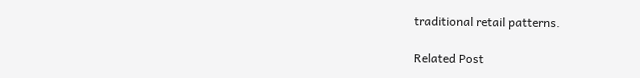traditional retail patterns.

Related Post